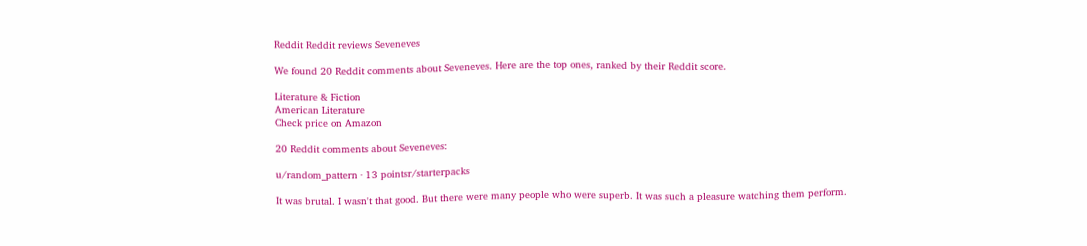Reddit Reddit reviews Seveneves

We found 20 Reddit comments about Seveneves. Here are the top ones, ranked by their Reddit score.

Literature & Fiction
American Literature
Check price on Amazon

20 Reddit comments about Seveneves:

u/random_pattern · 13 pointsr/starterpacks

It was brutal. I wasn't that good. But there were many people who were superb. It was such a pleasure watching them perform.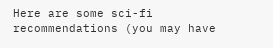Here are some sci-fi recommendations (you may have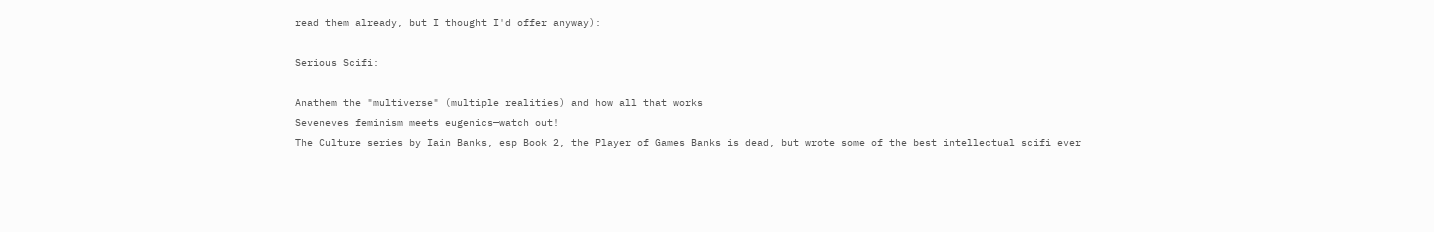read them already, but I thought I'd offer anyway):

Serious Scifi:

Anathem the "multiverse" (multiple realities) and how all that works
Seveneves feminism meets eugenics—watch out!
The Culture series by Iain Banks, esp Book 2, the Player of Games Banks is dead, but wrote some of the best intellectual scifi ever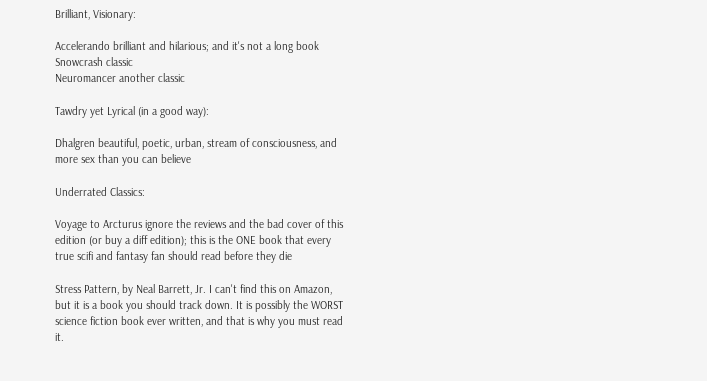Brilliant, Visionary:

Accelerando brilliant and hilarious; and it's not a long book
Snowcrash classic
Neuromancer another classic

Tawdry yet Lyrical (in a good way):

Dhalgren beautiful, poetic, urban, stream of consciousness, and more sex than you can believe

Underrated Classics:

Voyage to Arcturus ignore the reviews and the bad cover of this edition (or buy a diff edition); this is the ONE book that every true scifi and fantasy fan should read before they die

Stress Pattern, by Neal Barrett, Jr. I can't find this on Amazon, but it is a book you should track down. It is possibly the WORST science fiction book ever written, and that is why you must read it.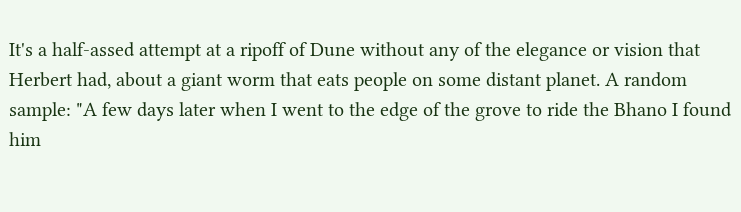It's a half-assed attempt at a ripoff of Dune without any of the elegance or vision that Herbert had, about a giant worm that eats people on some distant planet. A random sample: "A few days later when I went to the edge of the grove to ride the Bhano I found him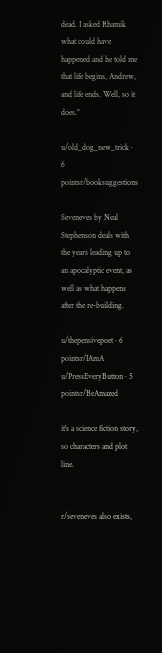dead. I asked Rhamik what could have happened and he told me that life begins, Andrew, and life ends. Well, so it does."

u/old_dog_new_trick · 6 pointsr/booksuggestions

Seveneves by Neal Stephenson deals with the years leading up to an apocalyptic event, as well as what happens after the re-building.

u/thepensivepoet · 6 pointsr/IAmA
u/PressEveryButton · 5 pointsr/BeAmazed

it's a science fiction story, so characters and plot line.


r/seveneves also exists,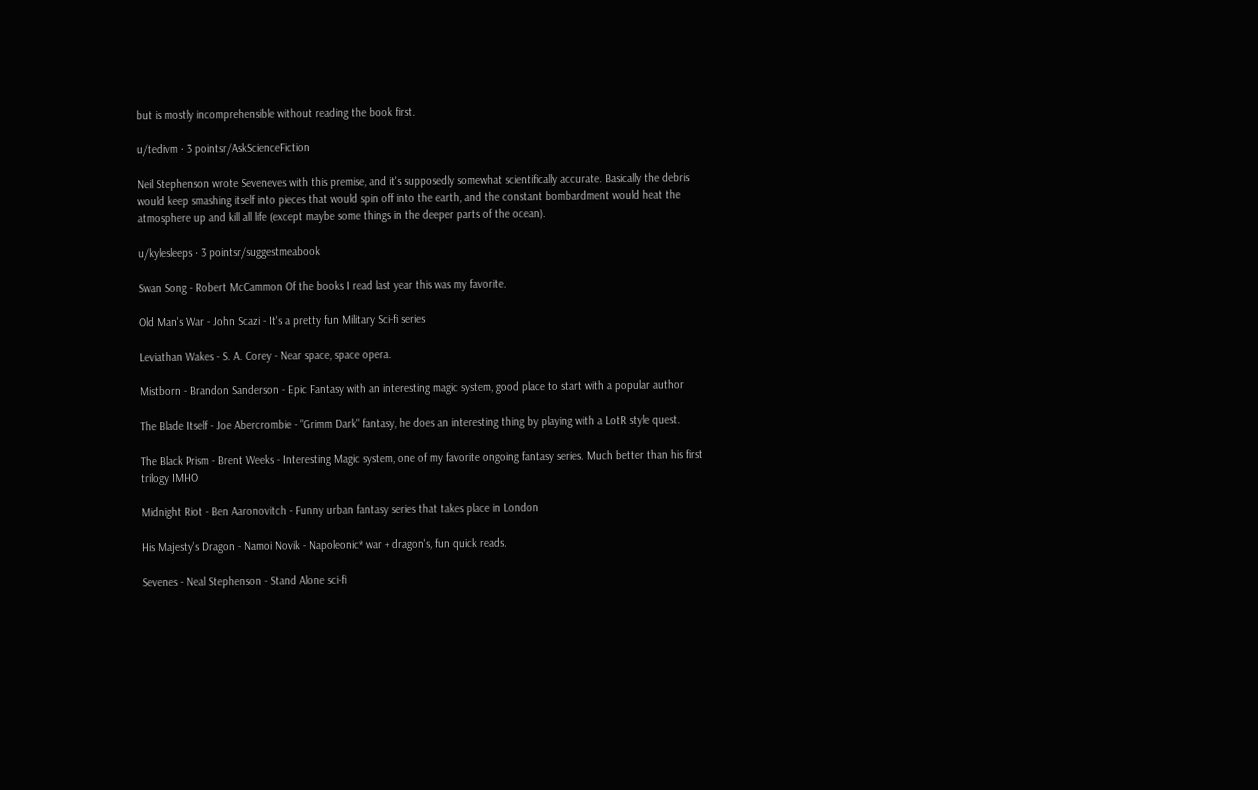but is mostly incomprehensible without reading the book first.

u/tedivm · 3 pointsr/AskScienceFiction

Neil Stephenson wrote Seveneves with this premise, and it's supposedly somewhat scientifically accurate. Basically the debris would keep smashing itself into pieces that would spin off into the earth, and the constant bombardment would heat the atmosphere up and kill all life (except maybe some things in the deeper parts of the ocean).

u/kylesleeps · 3 pointsr/suggestmeabook

Swan Song - Robert McCammon Of the books I read last year this was my favorite.

Old Man's War - John Scazi - It's a pretty fun Military Sci-fi series

Leviathan Wakes - S. A. Corey - Near space, space opera.

Mistborn - Brandon Sanderson - Epic Fantasy with an interesting magic system, good place to start with a popular author

The Blade Itself - Joe Abercrombie - "Grimm Dark" fantasy, he does an interesting thing by playing with a LotR style quest.

The Black Prism - Brent Weeks - Interesting Magic system, one of my favorite ongoing fantasy series. Much better than his first trilogy IMHO

Midnight Riot - Ben Aaronovitch - Funny urban fantasy series that takes place in London

His Majesty's Dragon - Namoi Novik - Napoleonic* war + dragon's, fun quick reads.

Sevenes - Neal Stephenson - Stand Alone sci-fi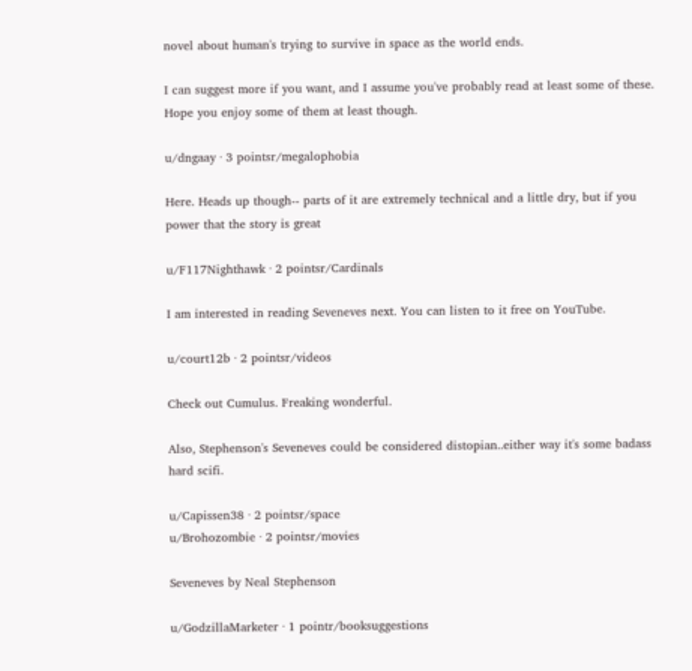novel about human's trying to survive in space as the world ends.

I can suggest more if you want, and I assume you've probably read at least some of these. Hope you enjoy some of them at least though.

u/dngaay · 3 pointsr/megalophobia

Here. Heads up though-- parts of it are extremely technical and a little dry, but if you power that the story is great

u/F117Nighthawk · 2 pointsr/Cardinals

I am interested in reading Seveneves next. You can listen to it free on YouTube.

u/court12b · 2 pointsr/videos

Check out Cumulus. Freaking wonderful.

Also, Stephenson's Seveneves could be considered distopian..either way it's some badass hard scifi.

u/Capissen38 · 2 pointsr/space
u/Brohozombie · 2 pointsr/movies

Seveneves by Neal Stephenson

u/GodzillaMarketer · 1 pointr/booksuggestions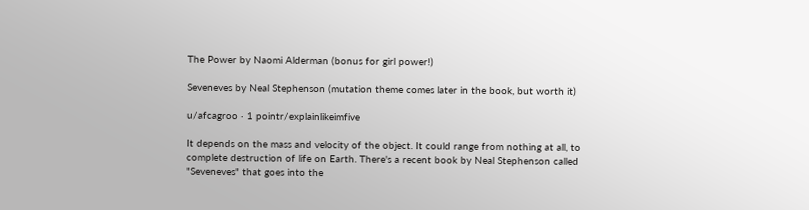The Power by Naomi Alderman (bonus for girl power!)

Seveneves by Neal Stephenson (mutation theme comes later in the book, but worth it)

u/afcagroo · 1 pointr/explainlikeimfive

It depends on the mass and velocity of the object. It could range from nothing at all, to complete destruction of life on Earth. There's a recent book by Neal Stephenson called "Seveneves" that goes into the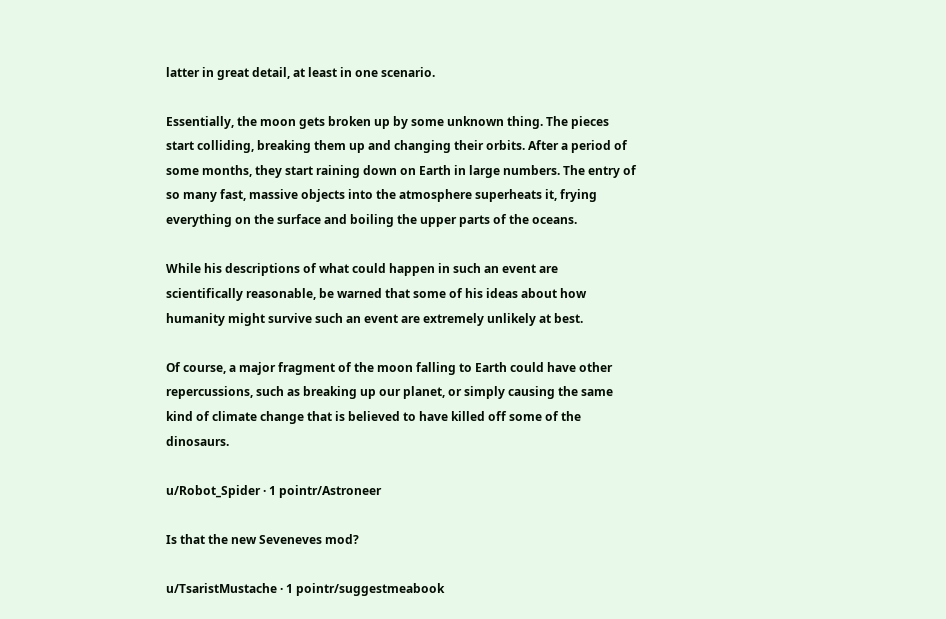latter in great detail, at least in one scenario.

Essentially, the moon gets broken up by some unknown thing. The pieces start colliding, breaking them up and changing their orbits. After a period of some months, they start raining down on Earth in large numbers. The entry of so many fast, massive objects into the atmosphere superheats it, frying everything on the surface and boiling the upper parts of the oceans.

While his descriptions of what could happen in such an event are scientifically reasonable, be warned that some of his ideas about how humanity might survive such an event are extremely unlikely at best.

Of course, a major fragment of the moon falling to Earth could have other repercussions, such as breaking up our planet, or simply causing the same kind of climate change that is believed to have killed off some of the dinosaurs.

u/Robot_Spider · 1 pointr/Astroneer

Is that the new Seveneves mod?

u/TsaristMustache · 1 pointr/suggestmeabook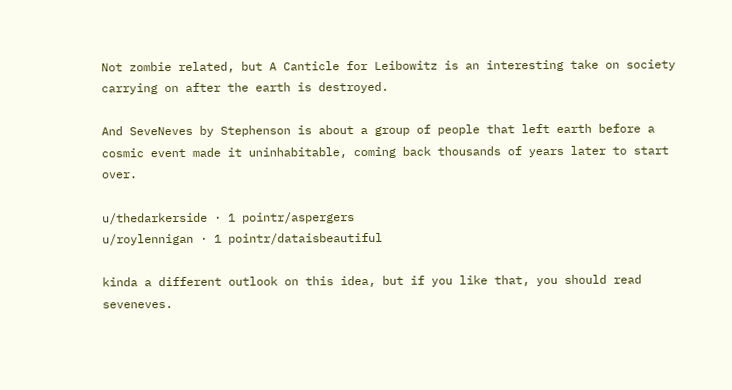Not zombie related, but A Canticle for Leibowitz is an interesting take on society carrying on after the earth is destroyed.

And SeveNeves by Stephenson is about a group of people that left earth before a cosmic event made it uninhabitable, coming back thousands of years later to start over.

u/thedarkerside · 1 pointr/aspergers
u/roylennigan · 1 pointr/dataisbeautiful

kinda a different outlook on this idea, but if you like that, you should read seveneves.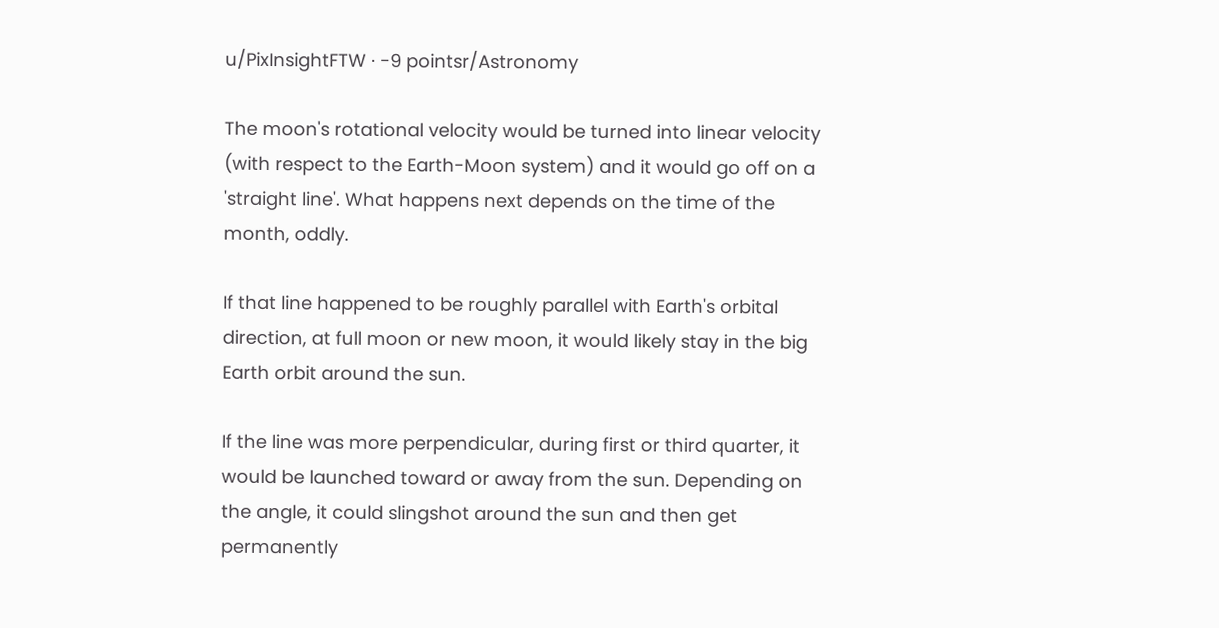u/PixInsightFTW · -9 pointsr/Astronomy

The moon's rotational velocity would be turned into linear velocity (with respect to the Earth-Moon system) and it would go off on a 'straight line'. What happens next depends on the time of the month, oddly.

If that line happened to be roughly parallel with Earth's orbital direction, at full moon or new moon, it would likely stay in the big Earth orbit around the sun.

If the line was more perpendicular, during first or third quarter, it would be launched toward or away from the sun. Depending on the angle, it could slingshot around the sun and then get permanently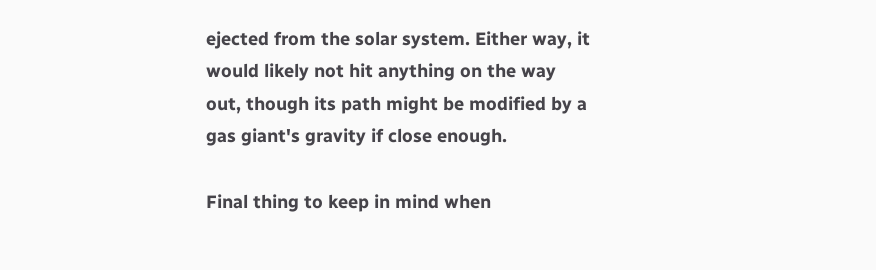ejected from the solar system. Either way, it would likely not hit anything on the way out, though its path might be modified by a gas giant's gravity if close enough.

Final thing to keep in mind when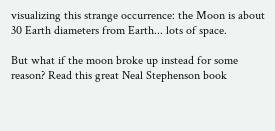visualizing this strange occurrence: the Moon is about 30 Earth diameters from Earth... lots of space.

But what if the moon broke up instead for some reason? Read this great Neal Stephenson book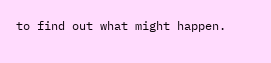to find out what might happen.